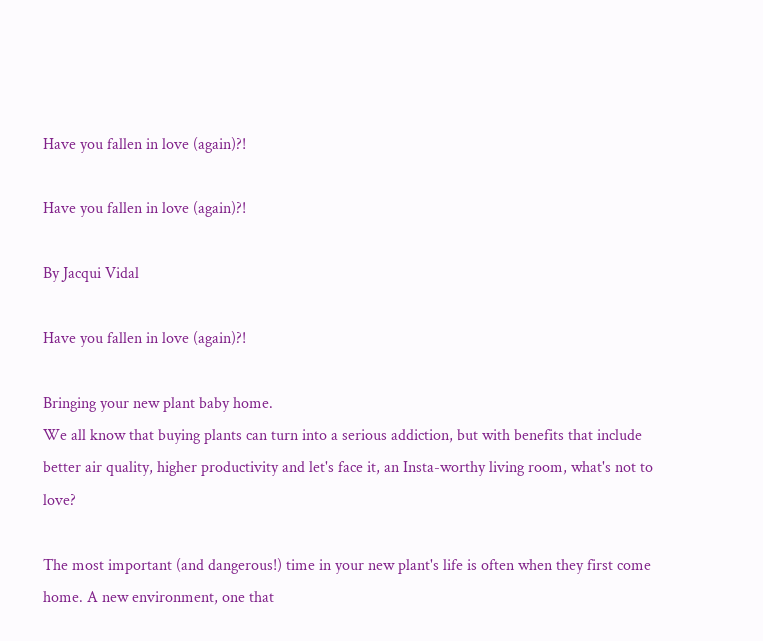Have you fallen in love (again)?!

Have you fallen in love (again)?!

By Jacqui Vidal

Have you fallen in love (again)?!

Bringing your new plant baby home.
We all know that buying plants can turn into a serious addiction, but with benefits that include better air quality, higher productivity and let's face it, an Insta-worthy living room, what's not to love?

The most important (and dangerous!) time in your new plant's life is often when they first come home. A new environment, one that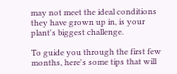may not meet the ideal conditions they have grown up in, is your plant's biggest challenge.

To guide you through the first few months, here's some tips that will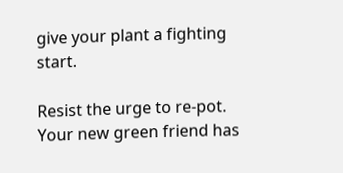give your plant a fighting start.

Resist the urge to re-pot.
Your new green friend has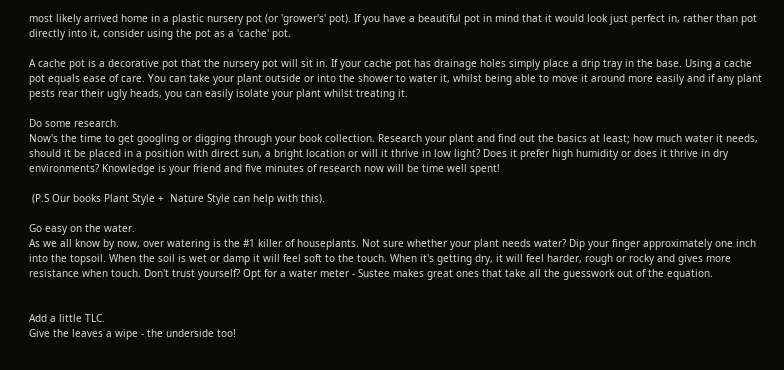most likely arrived home in a plastic nursery pot (or 'grower's' pot). If you have a beautiful pot in mind that it would look just perfect in, rather than pot directly into it, consider using the pot as a 'cache' pot.

A cache pot is a decorative pot that the nursery pot will sit in. If your cache pot has drainage holes simply place a drip tray in the base. Using a cache pot equals ease of care. You can take your plant outside or into the shower to water it, whilst being able to move it around more easily and if any plant pests rear their ugly heads, you can easily isolate your plant whilst treating it.

Do some research.
Now's the time to get googling or digging through your book collection. Research your plant and find out the basics at least; how much water it needs, should it be placed in a position with direct sun, a bright location or will it thrive in low light? Does it prefer high humidity or does it thrive in dry environments? Knowledge is your friend and five minutes of research now will be time well spent!

 (P.S Our books Plant Style +  Nature Style can help with this).

Go easy on the water.
As we all know by now, over watering is the #1 killer of houseplants. Not sure whether your plant needs water? Dip your finger approximately one inch into the topsoil. When the soil is wet or damp it will feel soft to the touch. When it's getting dry, it will feel harder, rough or rocky and gives more resistance when touch. Don't trust yourself? Opt for a water meter - Sustee makes great ones that take all the guesswork out of the equation.


Add a little TLC.
Give the leaves a wipe - the underside too!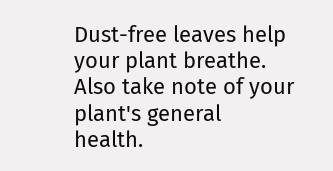Dust-free leaves help your plant breathe. Also take note of your plant's general health.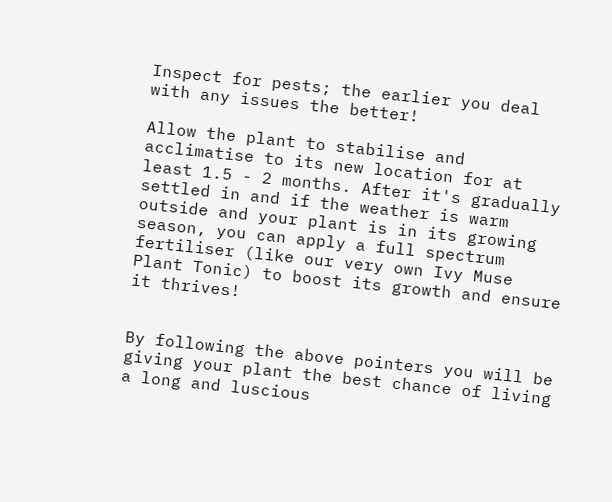Inspect for pests; the earlier you deal with any issues the better!

Allow the plant to stabilise and acclimatise to its new location for at least 1.5 - 2 months. After it's gradually settled in and if the weather is warm outside and your plant is in its growing season, you can apply a full spectrum fertiliser (like our very own Ivy Muse Plant Tonic) to boost its growth and ensure it thrives!


By following the above pointers you will be giving your plant the best chance of living a long and luscious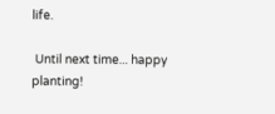life.

 Until next time... happy planting!